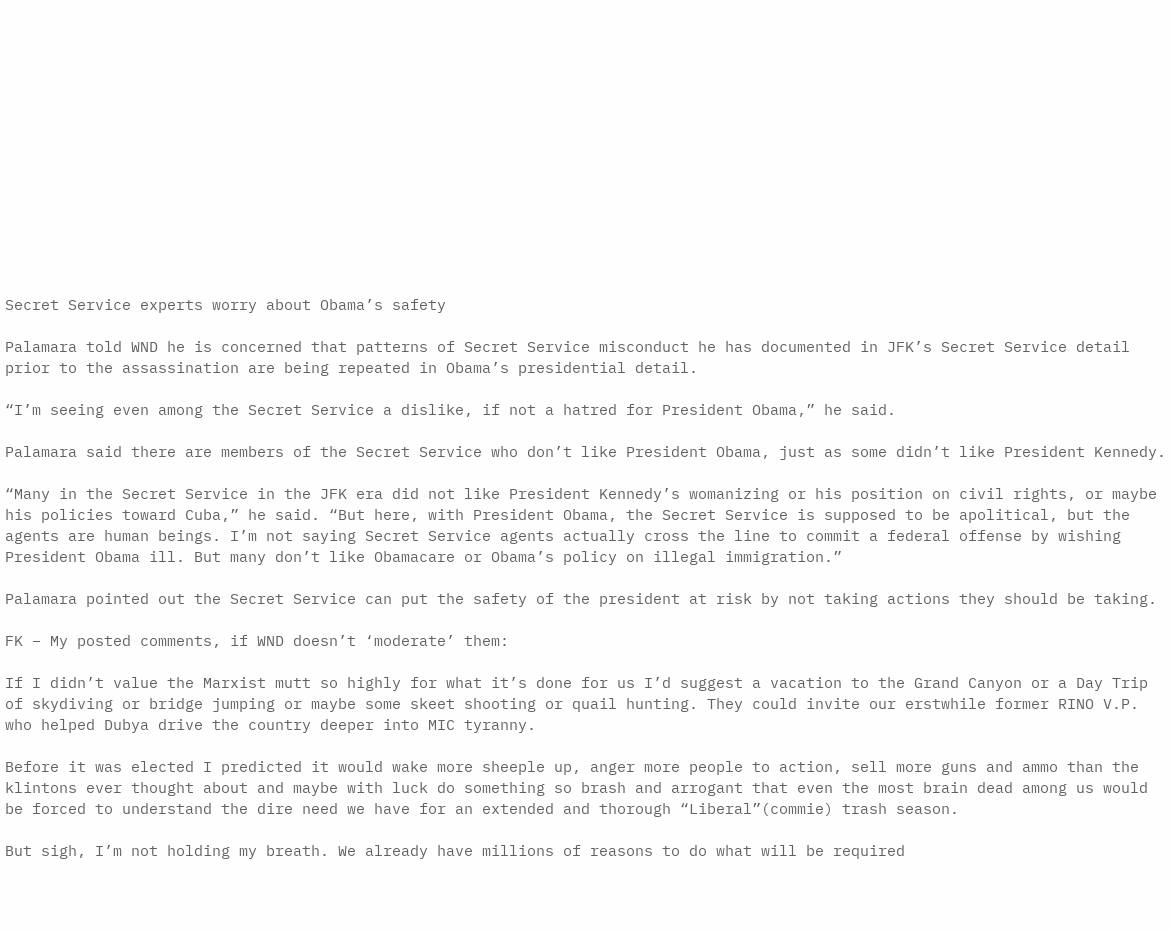Secret Service experts worry about Obama’s safety

Palamara told WND he is concerned that patterns of Secret Service misconduct he has documented in JFK’s Secret Service detail prior to the assassination are being repeated in Obama’s presidential detail.

“I’m seeing even among the Secret Service a dislike, if not a hatred for President Obama,” he said.

Palamara said there are members of the Secret Service who don’t like President Obama, just as some didn’t like President Kennedy.

“Many in the Secret Service in the JFK era did not like President Kennedy’s womanizing or his position on civil rights, or maybe his policies toward Cuba,” he said. “But here, with President Obama, the Secret Service is supposed to be apolitical, but the agents are human beings. I’m not saying Secret Service agents actually cross the line to commit a federal offense by wishing President Obama ill. But many don’t like Obamacare or Obama’s policy on illegal immigration.”

Palamara pointed out the Secret Service can put the safety of the president at risk by not taking actions they should be taking.

FK – My posted comments, if WND doesn’t ‘moderate’ them:

If I didn’t value the Marxist mutt so highly for what it’s done for us I’d suggest a vacation to the Grand Canyon or a Day Trip of skydiving or bridge jumping or maybe some skeet shooting or quail hunting. They could invite our erstwhile former RINO V.P. who helped Dubya drive the country deeper into MIC tyranny.

Before it was elected I predicted it would wake more sheeple up, anger more people to action, sell more guns and ammo than the klintons ever thought about and maybe with luck do something so brash and arrogant that even the most brain dead among us would be forced to understand the dire need we have for an extended and thorough “Liberal”(commie) trash season.

But sigh, I’m not holding my breath. We already have millions of reasons to do what will be required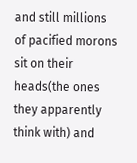and still millions of pacified morons sit on their heads(the ones they apparently think with) and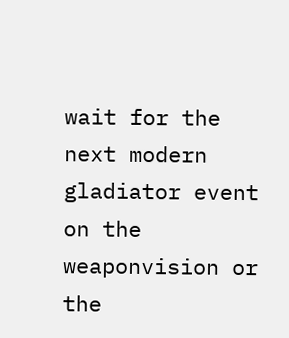wait for the next modern gladiator event on the weaponvision or the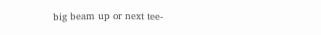big beam up or next tee-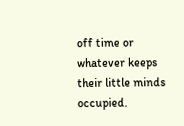off time or whatever keeps their little minds occupied.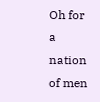Oh for a nation of men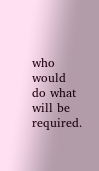who would do what will be required.